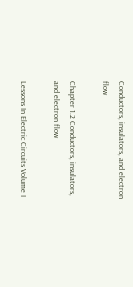Conductors, insulators, and electron flow

Chapter 1.2 Conductors, insulators, and electron flow

Lessons In Electric Circuits Volume I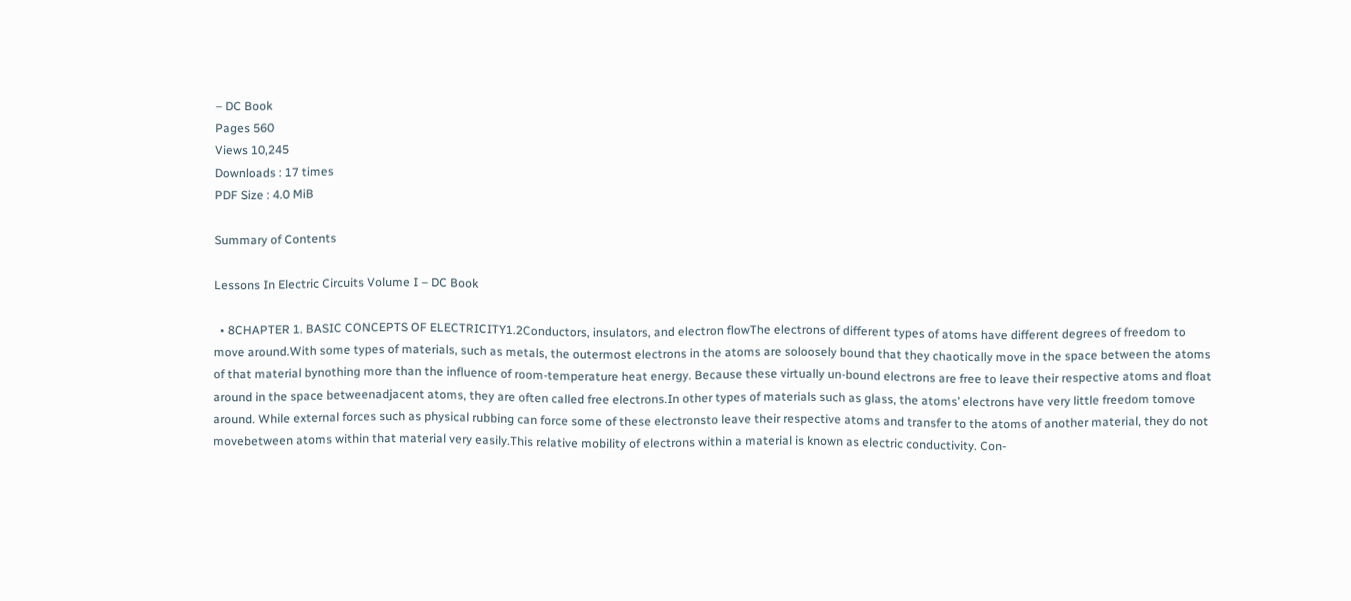– DC Book
Pages 560
Views 10,245
Downloads : 17 times
PDF Size : 4.0 MiB

Summary of Contents

Lessons In Electric Circuits Volume I – DC Book

  • 8CHAPTER 1. BASIC CONCEPTS OF ELECTRICITY1.2Conductors, insulators, and electron flowThe electrons of different types of atoms have different degrees of freedom to move around.With some types of materials, such as metals, the outermost electrons in the atoms are soloosely bound that they chaotically move in the space between the atoms of that material bynothing more than the influence of room-temperature heat energy. Because these virtually un-bound electrons are free to leave their respective atoms and float around in the space betweenadjacent atoms, they are often called free electrons.In other types of materials such as glass, the atoms’ electrons have very little freedom tomove around. While external forces such as physical rubbing can force some of these electronsto leave their respective atoms and transfer to the atoms of another material, they do not movebetween atoms within that material very easily.This relative mobility of electrons within a material is known as electric conductivity. Con-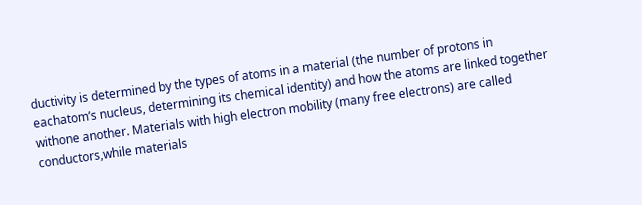ductivity is determined by the types of atoms in a material (the number of protons in eachatom’s nucleus, determining its chemical identity) and how the atoms are linked together withone another. Materials with high electron mobility (many free electrons) are called conductors,while materials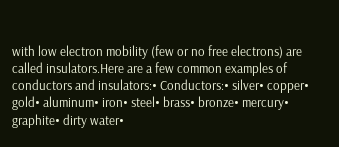with low electron mobility (few or no free electrons) are called insulators.Here are a few common examples of conductors and insulators:• Conductors:• silver• copper• gold• aluminum• iron• steel• brass• bronze• mercury• graphite• dirty water•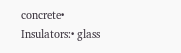concrete• Insulators:• glass